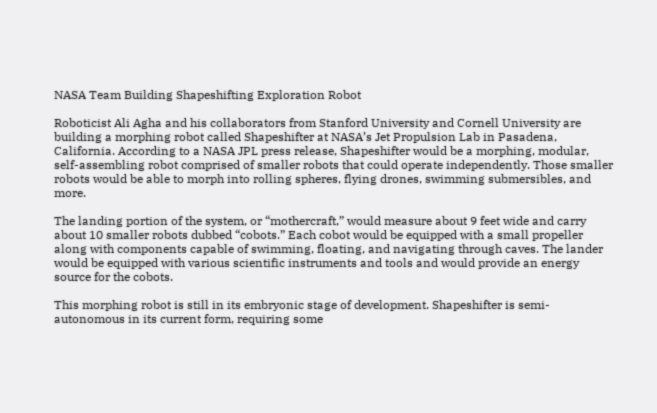NASA Team Building Shapeshifting Exploration Robot

Roboticist Ali Agha and his collaborators from Stanford University and Cornell University are building a morphing robot called Shapeshifter at NASA’s Jet Propulsion Lab in Pasadena, California. According to a NASA JPL press release, Shapeshifter would be a morphing, modular, self-assembling robot comprised of smaller robots that could operate independently. Those smaller robots would be able to morph into rolling spheres, flying drones, swimming submersibles, and more.

The landing portion of the system, or “mothercraft,” would measure about 9 feet wide and carry about 10 smaller robots dubbed “cobots.” Each cobot would be equipped with a small propeller along with components capable of swimming, floating, and navigating through caves. The lander would be equipped with various scientific instruments and tools and would provide an energy source for the cobots.

This morphing robot is still in its embryonic stage of development. Shapeshifter is semi-autonomous in its current form, requiring some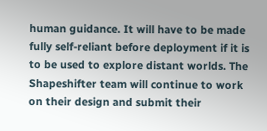human guidance. It will have to be made fully self-reliant before deployment if it is to be used to explore distant worlds. The Shapeshifter team will continue to work on their design and submit their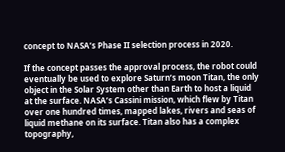concept to NASA’s Phase II selection process in 2020.

If the concept passes the approval process, the robot could eventually be used to explore Saturn’s moon Titan, the only object in the Solar System other than Earth to host a liquid at the surface. NASA’s Cassini mission, which flew by Titan over one hundred times, mapped lakes, rivers and seas of liquid methane on its surface. Titan also has a complex topography,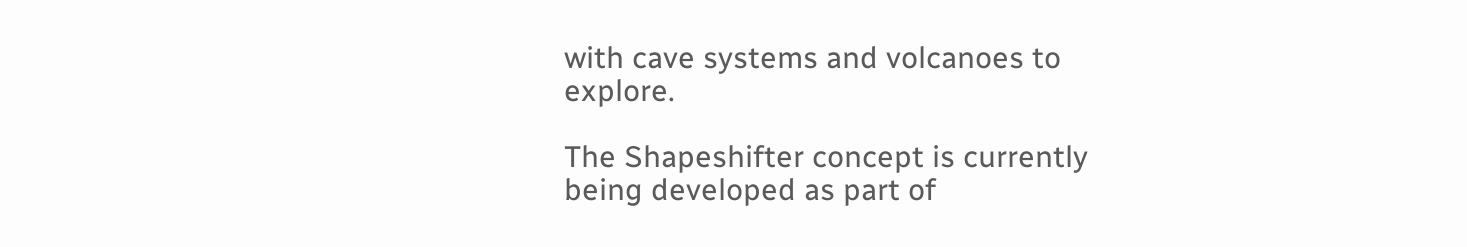with cave systems and volcanoes to explore.

The Shapeshifter concept is currently being developed as part of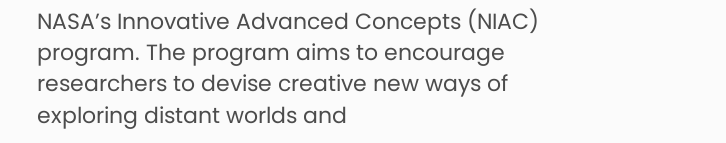NASA’s Innovative Advanced Concepts (NIAC) program. The program aims to encourage researchers to devise creative new ways of exploring distant worlds and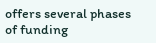offers several phases of funding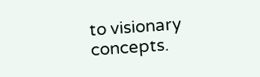to visionary concepts.